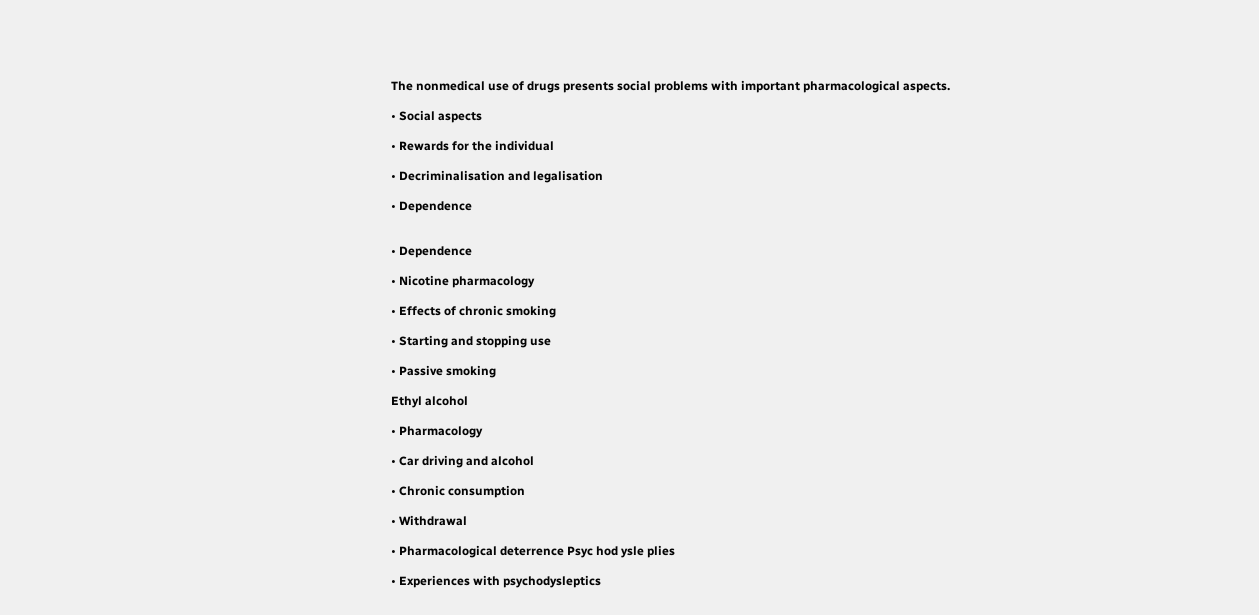The nonmedical use of drugs presents social problems with important pharmacological aspects.

• Social aspects

• Rewards for the individual

• Decriminalisation and legalisation

• Dependence


• Dependence

• Nicotine pharmacology

• Effects of chronic smoking

• Starting and stopping use

• Passive smoking

Ethyl alcohol

• Pharmacology

• Car driving and alcohol

• Chronic consumption

• Withdrawal

• Pharmacological deterrence Psyc hod ysle plies

• Experiences with psychodysleptics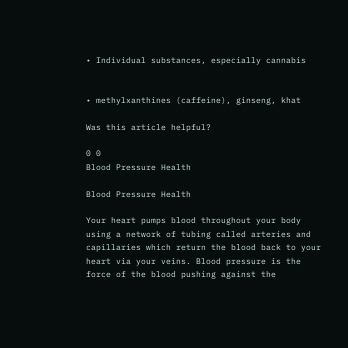• Individual substances, especially cannabis


• methylxanthines (caffeine), ginseng, khat

Was this article helpful?

0 0
Blood Pressure Health

Blood Pressure Health

Your heart pumps blood throughout your body using a network of tubing called arteries and capillaries which return the blood back to your heart via your veins. Blood pressure is the force of the blood pushing against the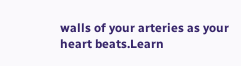walls of your arteries as your heart beats.Learn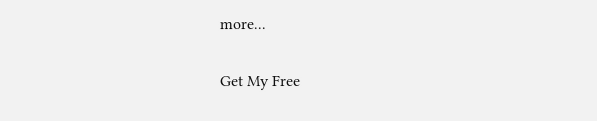more...

Get My Free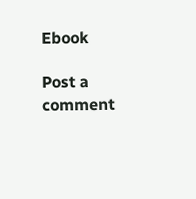Ebook

Post a comment